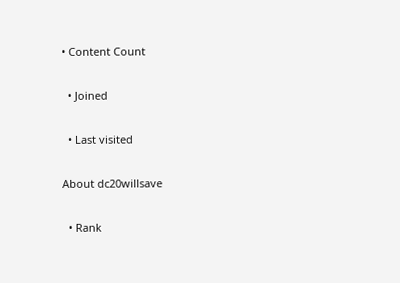• Content Count

  • Joined

  • Last visited

About dc20willsave

  • Rank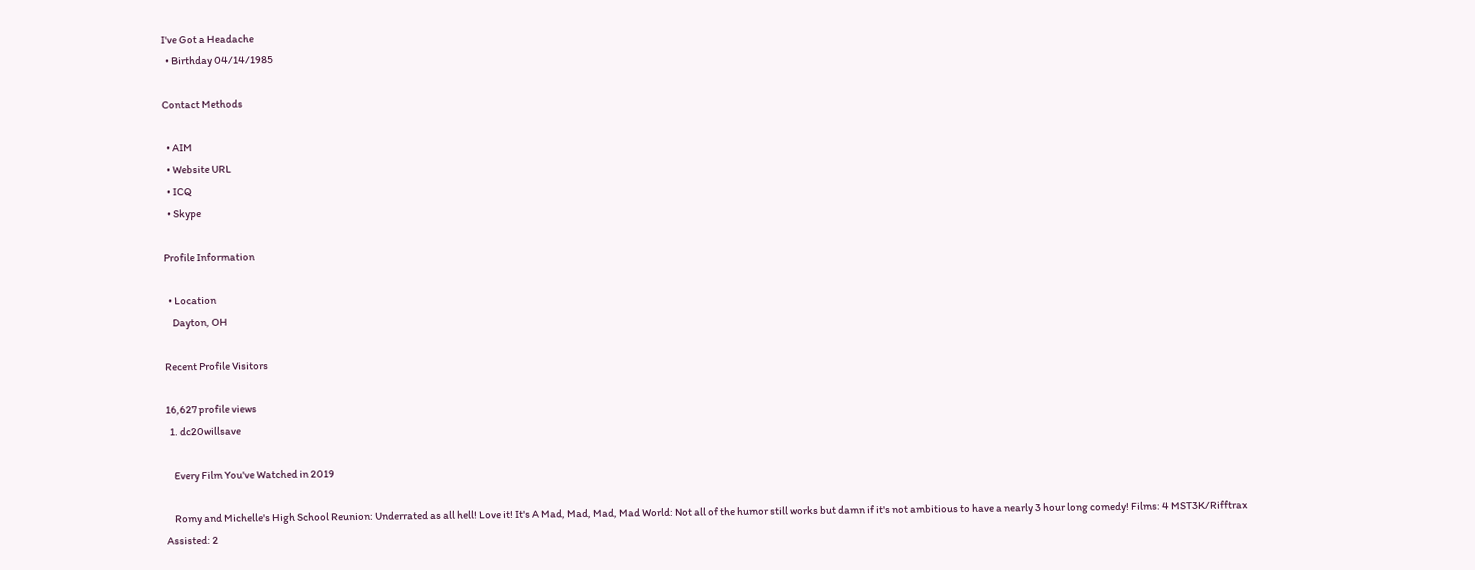I've Got a Headache
  • Birthday 04/14/1985

Contact Methods

  • AIM
  • Website URL
  • ICQ
  • Skype

Profile Information

  • Location
    Dayton, OH

Recent Profile Visitors

16,627 profile views
  1. dc20willsave

    Every Film You've Watched in 2019

    Romy and Michelle's High School Reunion: Underrated as all hell! Love it! It's A Mad, Mad, Mad, Mad World: Not all of the humor still works but damn if it's not ambitious to have a nearly 3 hour long comedy! Films: 4 MST3K/Rifftrax Assisted: 2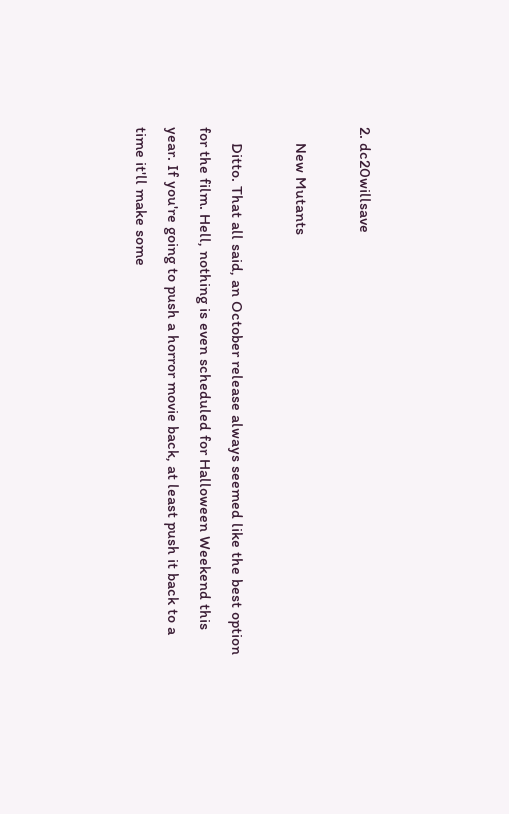2. dc20willsave

    New Mutants

    Ditto. That all said, an October release always seemed like the best option for the film. Hell, nothing is even scheduled for Halloween Weekend this year. If you're going to push a horror movie back, at least push it back to a time it'll make some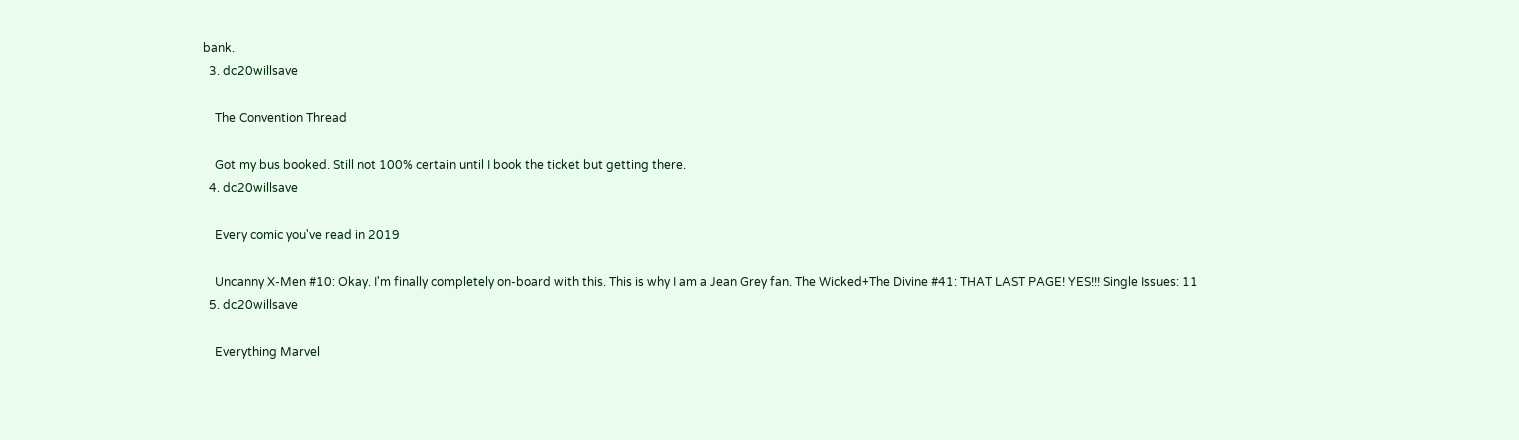bank.
  3. dc20willsave

    The Convention Thread

    Got my bus booked. Still not 100% certain until I book the ticket but getting there.
  4. dc20willsave

    Every comic you've read in 2019

    Uncanny X-Men #10: Okay. I'm finally completely on-board with this. This is why I am a Jean Grey fan. The Wicked+The Divine #41: THAT LAST PAGE! YES!!! Single Issues: 11
  5. dc20willsave

    Everything Marvel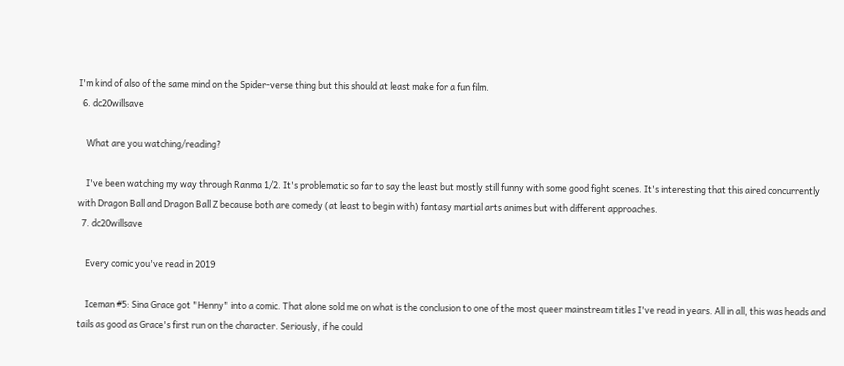I'm kind of also of the same mind on the Spider-verse thing but this should at least make for a fun film.
  6. dc20willsave

    What are you watching/reading?

    I've been watching my way through Ranma 1/2. It's problematic so far to say the least but mostly still funny with some good fight scenes. It's interesting that this aired concurrently with Dragon Ball and Dragon Ball Z because both are comedy (at least to begin with) fantasy martial arts animes but with different approaches.
  7. dc20willsave

    Every comic you've read in 2019

    Iceman #5: Sina Grace got "Henny" into a comic. That alone sold me on what is the conclusion to one of the most queer mainstream titles I've read in years. All in all, this was heads and tails as good as Grace's first run on the character. Seriously, if he could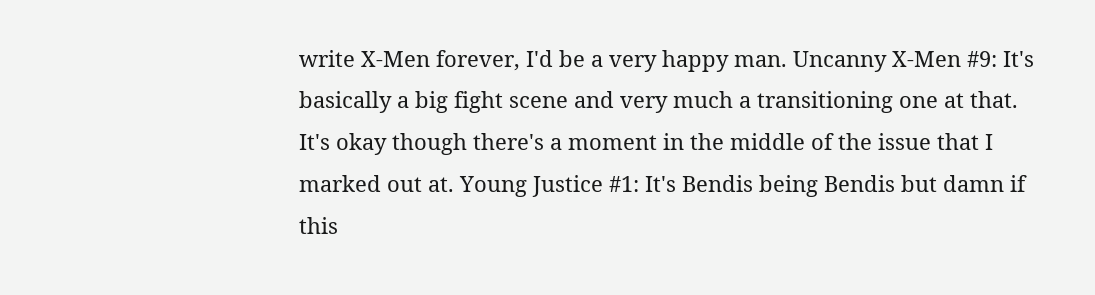write X-Men forever, I'd be a very happy man. Uncanny X-Men #9: It's basically a big fight scene and very much a transitioning one at that. It's okay though there's a moment in the middle of the issue that I marked out at. Young Justice #1: It's Bendis being Bendis but damn if this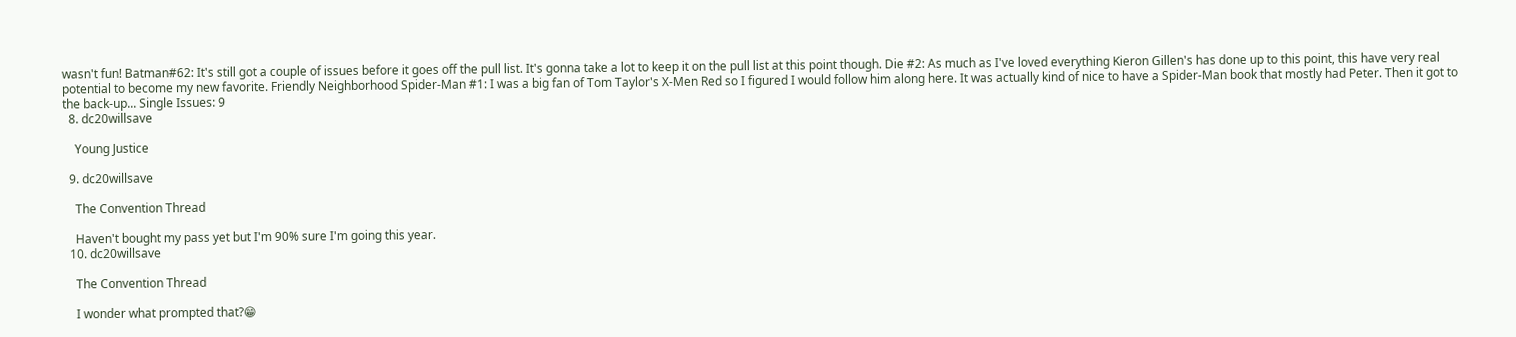wasn't fun! Batman#62: It's still got a couple of issues before it goes off the pull list. It's gonna take a lot to keep it on the pull list at this point though. Die #2: As much as I've loved everything Kieron Gillen's has done up to this point, this have very real potential to become my new favorite. Friendly Neighborhood Spider-Man #1: I was a big fan of Tom Taylor's X-Men Red so I figured I would follow him along here. It was actually kind of nice to have a Spider-Man book that mostly had Peter. Then it got to the back-up... Single Issues: 9
  8. dc20willsave

    Young Justice

  9. dc20willsave

    The Convention Thread

    Haven't bought my pass yet but I'm 90% sure I'm going this year.
  10. dc20willsave

    The Convention Thread

    I wonder what prompted that?😁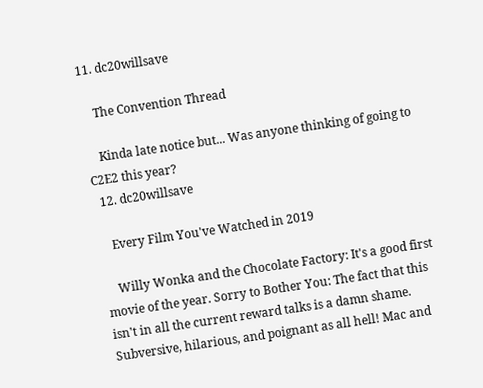11. dc20willsave

    The Convention Thread

    Kinda late notice but... Was anyone thinking of going to C2E2 this year?
  12. dc20willsave

    Every Film You've Watched in 2019

    Willy Wonka and the Chocolate Factory: It's a good first movie of the year. Sorry to Bother You: The fact that this isn't in all the current reward talks is a damn shame. Subversive, hilarious, and poignant as all hell! Mac and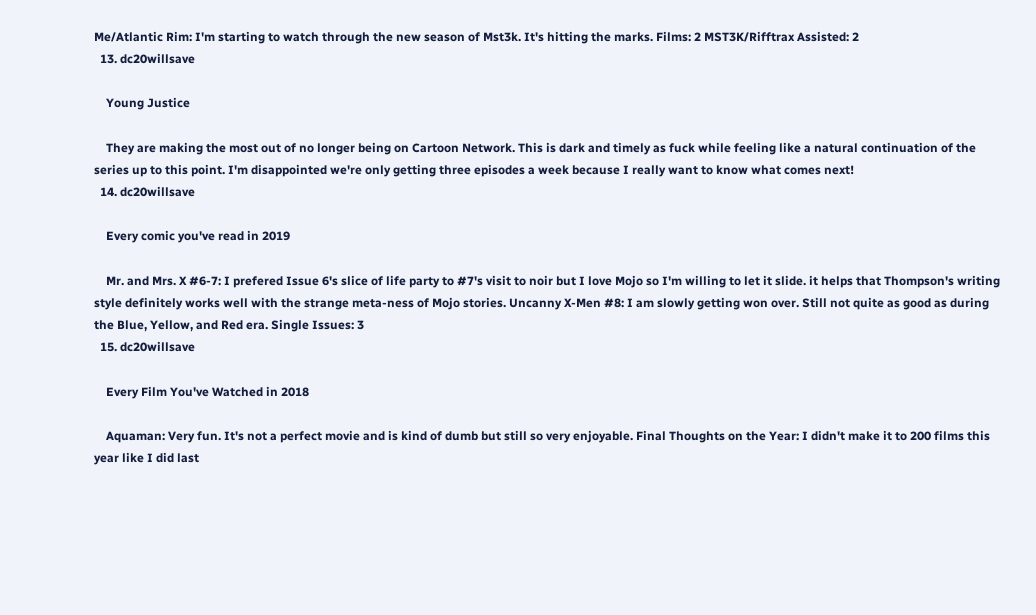Me/Atlantic Rim: I'm starting to watch through the new season of Mst3k. It's hitting the marks. Films: 2 MST3K/Rifftrax Assisted: 2
  13. dc20willsave

    Young Justice

    They are making the most out of no longer being on Cartoon Network. This is dark and timely as fuck while feeling like a natural continuation of the series up to this point. I'm disappointed we're only getting three episodes a week because I really want to know what comes next!
  14. dc20willsave

    Every comic you've read in 2019

    Mr. and Mrs. X #6-7: I prefered Issue 6's slice of life party to #7's visit to noir but I love Mojo so I'm willing to let it slide. it helps that Thompson's writing style definitely works well with the strange meta-ness of Mojo stories. Uncanny X-Men #8: I am slowly getting won over. Still not quite as good as during the Blue, Yellow, and Red era. Single Issues: 3
  15. dc20willsave

    Every Film You've Watched in 2018

    Aquaman: Very fun. It's not a perfect movie and is kind of dumb but still so very enjoyable. Final Thoughts on the Year: I didn't make it to 200 films this year like I did last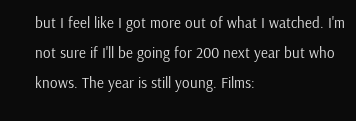but I feel like I got more out of what I watched. I'm not sure if I'll be going for 200 next year but who knows. The year is still young. Films: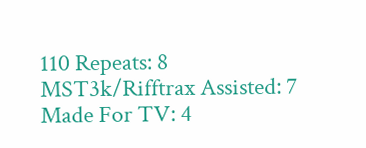110 Repeats: 8 MST3k/Rifftrax Assisted: 7 Made For TV: 4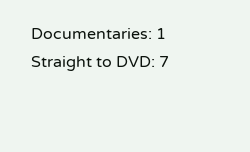Documentaries: 1 Straight to DVD: 7